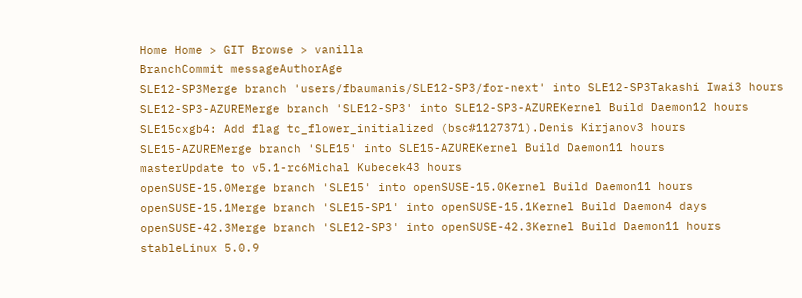Home Home > GIT Browse > vanilla
BranchCommit messageAuthorAge
SLE12-SP3Merge branch 'users/fbaumanis/SLE12-SP3/for-next' into SLE12-SP3Takashi Iwai3 hours
SLE12-SP3-AZUREMerge branch 'SLE12-SP3' into SLE12-SP3-AZUREKernel Build Daemon12 hours
SLE15cxgb4: Add flag tc_flower_initialized (bsc#1127371).Denis Kirjanov3 hours
SLE15-AZUREMerge branch 'SLE15' into SLE15-AZUREKernel Build Daemon11 hours
masterUpdate to v5.1-rc6Michal Kubecek43 hours
openSUSE-15.0Merge branch 'SLE15' into openSUSE-15.0Kernel Build Daemon11 hours
openSUSE-15.1Merge branch 'SLE15-SP1' into openSUSE-15.1Kernel Build Daemon4 days
openSUSE-42.3Merge branch 'SLE12-SP3' into openSUSE-42.3Kernel Build Daemon11 hours
stableLinux 5.0.9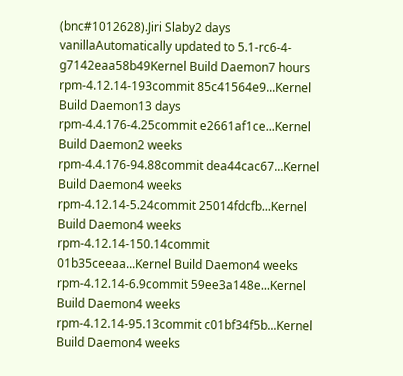(bnc#1012628).Jiri Slaby2 days
vanillaAutomatically updated to 5.1-rc6-4-g7142eaa58b49Kernel Build Daemon7 hours
rpm-4.12.14-193commit 85c41564e9...Kernel Build Daemon13 days
rpm-4.4.176-4.25commit e2661af1ce...Kernel Build Daemon2 weeks
rpm-4.4.176-94.88commit dea44cac67...Kernel Build Daemon4 weeks
rpm-4.12.14-5.24commit 25014fdcfb...Kernel Build Daemon4 weeks
rpm-4.12.14-150.14commit 01b35ceeaa...Kernel Build Daemon4 weeks
rpm-4.12.14-6.9commit 59ee3a148e...Kernel Build Daemon4 weeks
rpm-4.12.14-95.13commit c01bf34f5b...Kernel Build Daemon4 weeks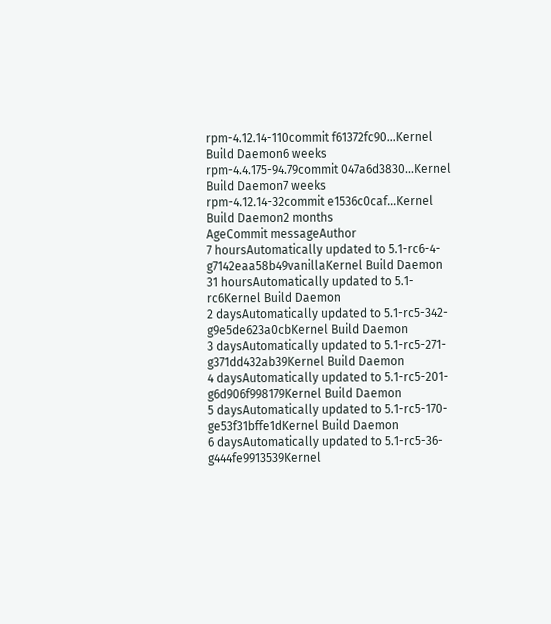rpm-4.12.14-110commit f61372fc90...Kernel Build Daemon6 weeks
rpm-4.4.175-94.79commit 047a6d3830...Kernel Build Daemon7 weeks
rpm-4.12.14-32commit e1536c0caf...Kernel Build Daemon2 months
AgeCommit messageAuthor
7 hoursAutomatically updated to 5.1-rc6-4-g7142eaa58b49vanillaKernel Build Daemon
31 hoursAutomatically updated to 5.1-rc6Kernel Build Daemon
2 daysAutomatically updated to 5.1-rc5-342-g9e5de623a0cbKernel Build Daemon
3 daysAutomatically updated to 5.1-rc5-271-g371dd432ab39Kernel Build Daemon
4 daysAutomatically updated to 5.1-rc5-201-g6d906f998179Kernel Build Daemon
5 daysAutomatically updated to 5.1-rc5-170-ge53f31bffe1dKernel Build Daemon
6 daysAutomatically updated to 5.1-rc5-36-g444fe9913539Kernel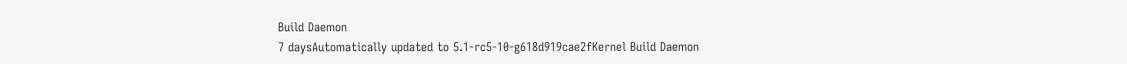Build Daemon
7 daysAutomatically updated to 5.1-rc5-10-g618d919cae2fKernel Build Daemon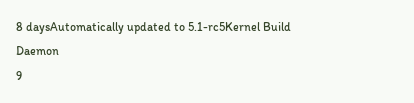8 daysAutomatically updated to 5.1-rc5Kernel Build Daemon
9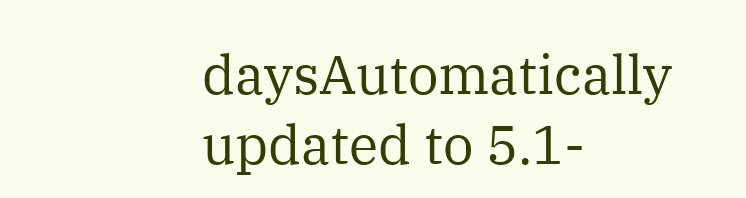daysAutomatically updated to 5.1-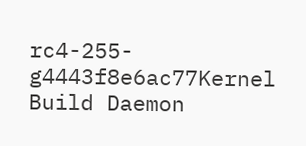rc4-255-g4443f8e6ac77Kernel Build Daemon